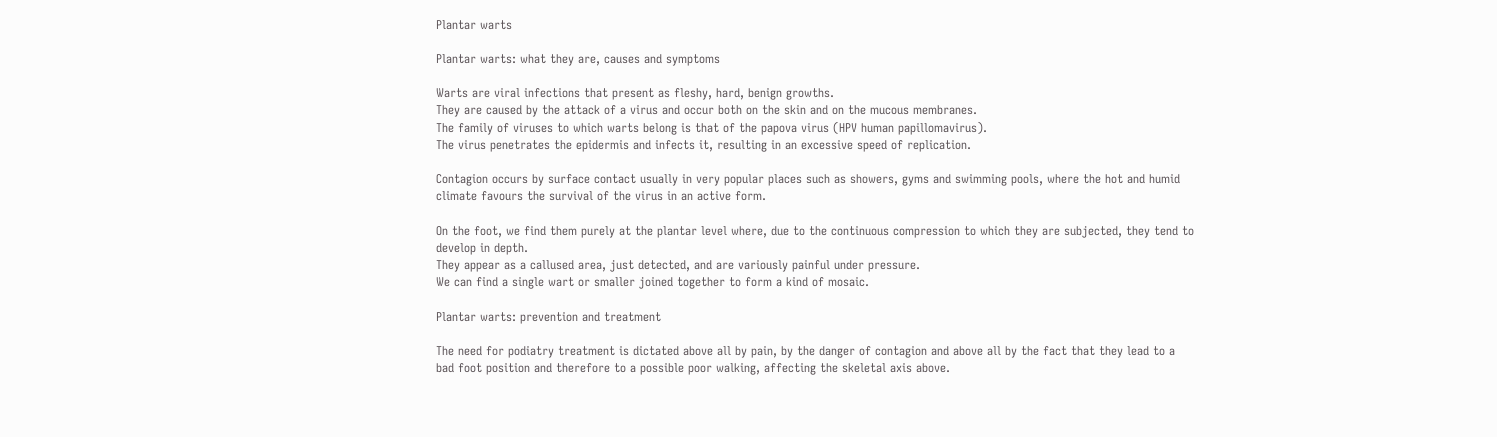Plantar warts

Plantar warts: what they are, causes and symptoms

Warts are viral infections that present as fleshy, hard, benign growths.
They are caused by the attack of a virus and occur both on the skin and on the mucous membranes.
The family of viruses to which warts belong is that of the papova virus (HPV human papillomavirus).
The virus penetrates the epidermis and infects it, resulting in an excessive speed of replication.

Contagion occurs by surface contact usually in very popular places such as showers, gyms and swimming pools, where the hot and humid climate favours the survival of the virus in an active form.

On the foot, we find them purely at the plantar level where, due to the continuous compression to which they are subjected, they tend to develop in depth.
They appear as a callused area, just detected, and are variously painful under pressure.
We can find a single wart or smaller joined together to form a kind of mosaic.

Plantar warts: prevention and treatment

The need for podiatry treatment is dictated above all by pain, by the danger of contagion and above all by the fact that they lead to a bad foot position and therefore to a possible poor walking, affecting the skeletal axis above.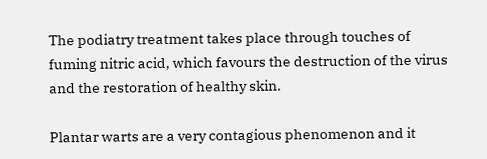The podiatry treatment takes place through touches of fuming nitric acid, which favours the destruction of the virus and the restoration of healthy skin.

Plantar warts are a very contagious phenomenon and it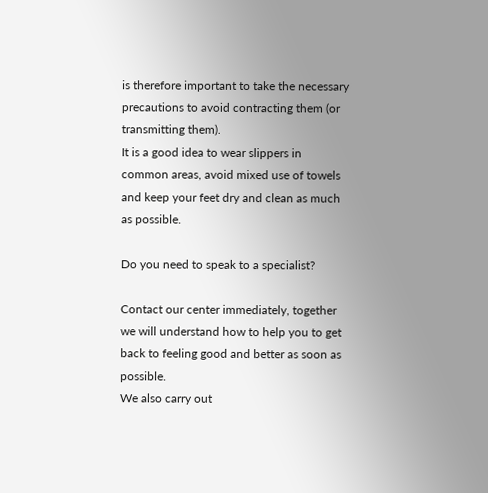is therefore important to take the necessary precautions to avoid contracting them (or transmitting them).
It is a good idea to wear slippers in common areas, avoid mixed use of towels and keep your feet dry and clean as much as possible.

Do you need to speak to a specialist?

Contact our center immediately, together we will understand how to help you to get back to feeling good and better as soon as possible.
We also carry out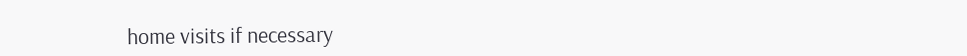home visits if necessary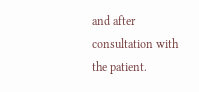and after consultation with the patient.